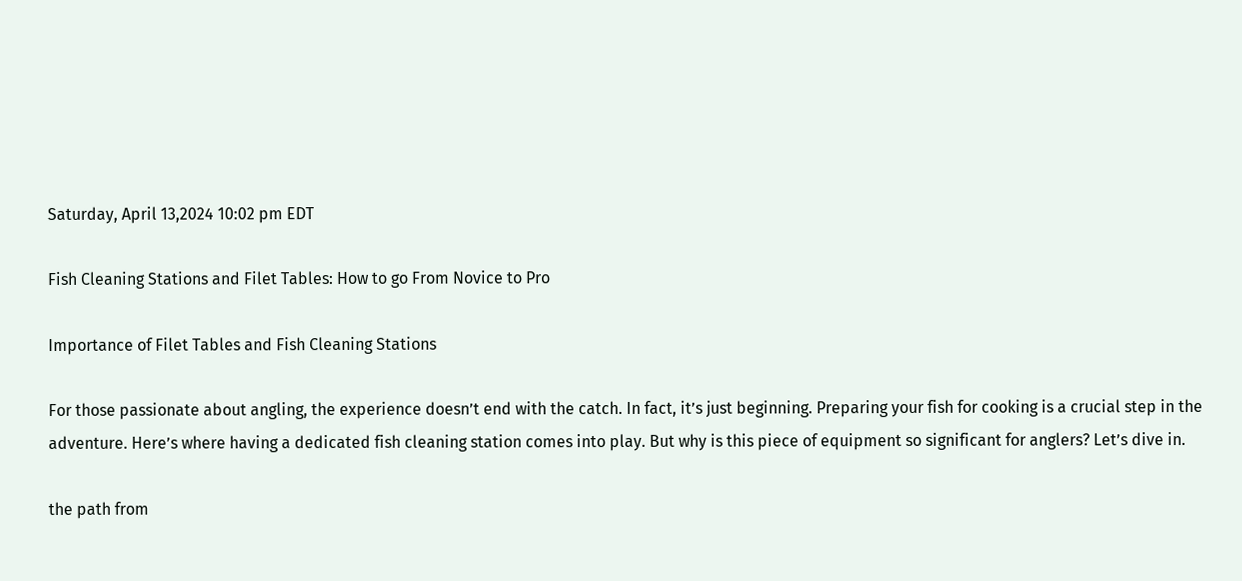Saturday, April 13,2024 10:02 pm EDT

Fish Cleaning Stations and Filet Tables: How to go From Novice to Pro

Importance of Filet Tables and Fish Cleaning Stations

For those passionate about angling, the experience doesn’t end with the catch. In fact, it’s just beginning. Preparing your fish for cooking is a crucial step in the adventure. Here’s where having a dedicated fish cleaning station comes into play. But why is this piece of equipment so significant for anglers? Let’s dive in.

the path from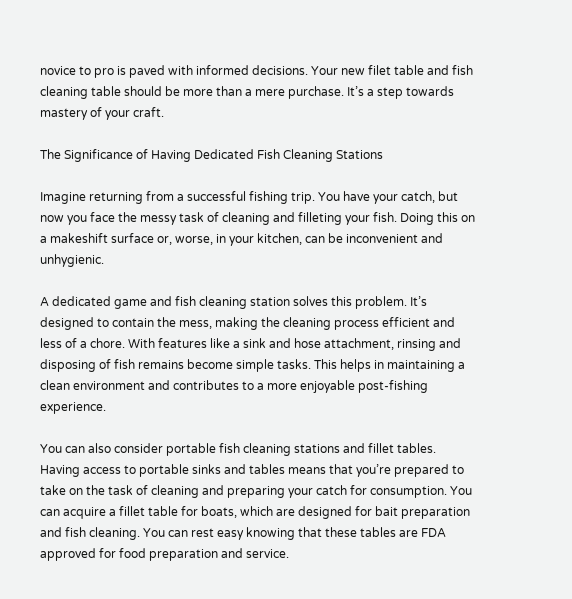novice to pro is paved with informed decisions. Your new filet table and fish cleaning table should be more than a mere purchase. It’s a step towards mastery of your craft.

The Significance of Having Dedicated Fish Cleaning Stations

Imagine returning from a successful fishing trip. You have your catch, but now you face the messy task of cleaning and filleting your fish. Doing this on a makeshift surface or, worse, in your kitchen, can be inconvenient and unhygienic.

A dedicated game and fish cleaning station solves this problem. It’s designed to contain the mess, making the cleaning process efficient and less of a chore. With features like a sink and hose attachment, rinsing and disposing of fish remains become simple tasks. This helps in maintaining a clean environment and contributes to a more enjoyable post-fishing experience.

You can also consider portable fish cleaning stations and fillet tables. Having access to portable sinks and tables means that you’re prepared to take on the task of cleaning and preparing your catch for consumption. You can acquire a fillet table for boats, which are designed for bait preparation and fish cleaning. You can rest easy knowing that these tables are FDA approved for food preparation and service.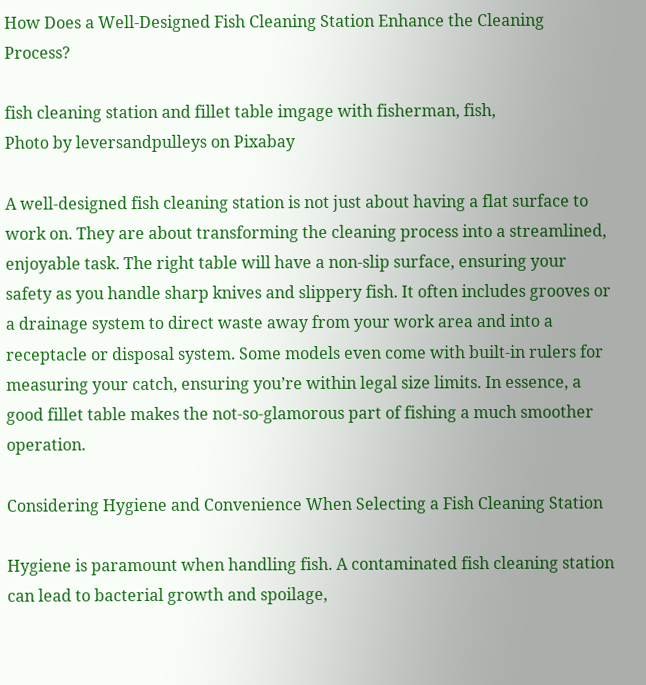How Does a Well-Designed Fish Cleaning Station Enhance the Cleaning Process?

fish cleaning station and fillet table imgage with fisherman, fish,
Photo by leversandpulleys on Pixabay

A well-designed fish cleaning station is not just about having a flat surface to work on. They are about transforming the cleaning process into a streamlined, enjoyable task. The right table will have a non-slip surface, ensuring your safety as you handle sharp knives and slippery fish. It often includes grooves or a drainage system to direct waste away from your work area and into a receptacle or disposal system. Some models even come with built-in rulers for measuring your catch, ensuring you’re within legal size limits. In essence, a good fillet table makes the not-so-glamorous part of fishing a much smoother operation.

Considering Hygiene and Convenience When Selecting a Fish Cleaning Station

Hygiene is paramount when handling fish. A contaminated fish cleaning station can lead to bacterial growth and spoilage,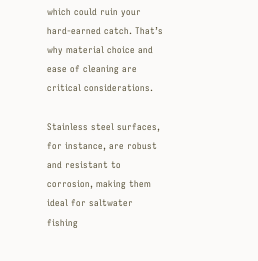which could ruin your hard-earned catch. That’s why material choice and ease of cleaning are critical considerations.

Stainless steel surfaces, for instance, are robust and resistant to corrosion, making them ideal for saltwater fishing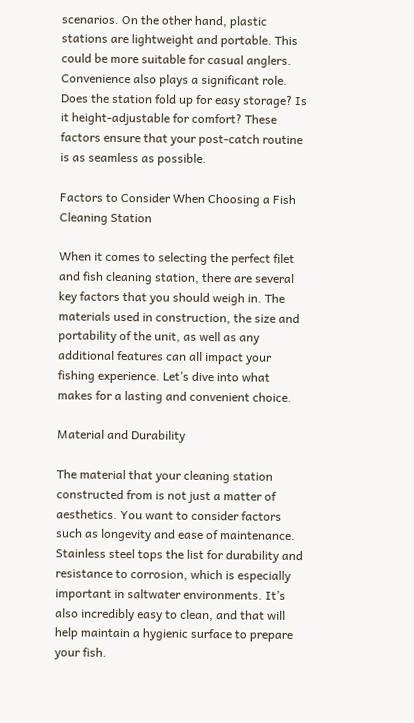scenarios. On the other hand, plastic stations are lightweight and portable. This could be more suitable for casual anglers. Convenience also plays a significant role. Does the station fold up for easy storage? Is it height-adjustable for comfort? These factors ensure that your post-catch routine is as seamless as possible.

Factors to Consider When Choosing a Fish Cleaning Station

When it comes to selecting the perfect filet and fish cleaning station, there are several key factors that you should weigh in. The materials used in construction, the size and portability of the unit, as well as any additional features can all impact your fishing experience. Let’s dive into what makes for a lasting and convenient choice.

Material and Durability

The material that your cleaning station constructed from is not just a matter of aesthetics. You want to consider factors such as longevity and ease of maintenance. Stainless steel tops the list for durability and resistance to corrosion, which is especially important in saltwater environments. It’s also incredibly easy to clean, and that will help maintain a hygienic surface to prepare your fish.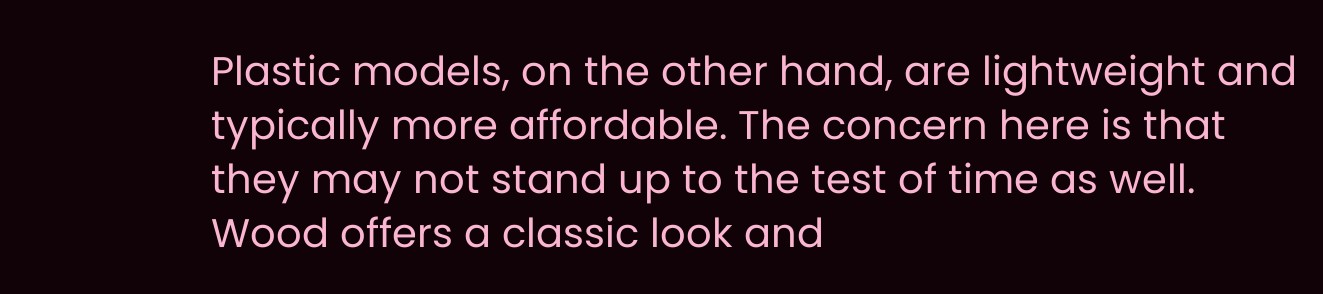Plastic models, on the other hand, are lightweight and typically more affordable. The concern here is that they may not stand up to the test of time as well. Wood offers a classic look and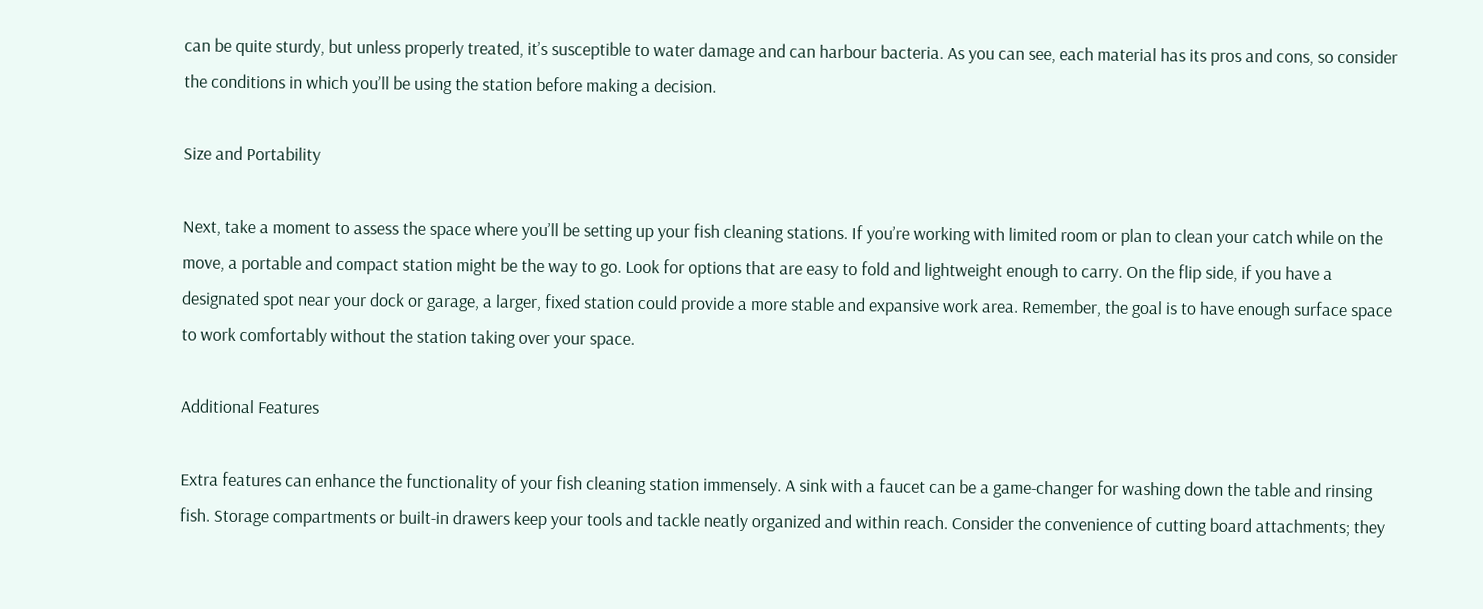can be quite sturdy, but unless properly treated, it’s susceptible to water damage and can harbour bacteria. As you can see, each material has its pros and cons, so consider the conditions in which you’ll be using the station before making a decision.

Size and Portability

Next, take a moment to assess the space where you’ll be setting up your fish cleaning stations. If you’re working with limited room or plan to clean your catch while on the move, a portable and compact station might be the way to go. Look for options that are easy to fold and lightweight enough to carry. On the flip side, if you have a designated spot near your dock or garage, a larger, fixed station could provide a more stable and expansive work area. Remember, the goal is to have enough surface space to work comfortably without the station taking over your space.

Additional Features

Extra features can enhance the functionality of your fish cleaning station immensely. A sink with a faucet can be a game-changer for washing down the table and rinsing fish. Storage compartments or built-in drawers keep your tools and tackle neatly organized and within reach. Consider the convenience of cutting board attachments; they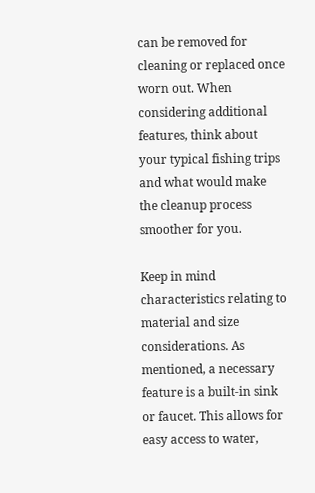can be removed for cleaning or replaced once worn out. When considering additional features, think about your typical fishing trips and what would make the cleanup process smoother for you.

Keep in mind characteristics relating to material and size considerations. As mentioned, a necessary feature is a built-in sink or faucet. This allows for easy access to water,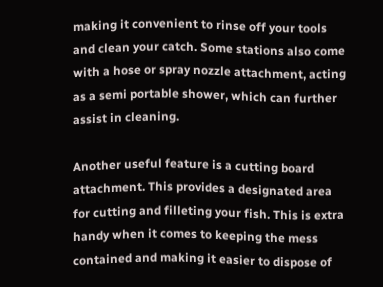making it convenient to rinse off your tools and clean your catch. Some stations also come with a hose or spray nozzle attachment, acting as a semi portable shower, which can further assist in cleaning.

Another useful feature is a cutting board attachment. This provides a designated area for cutting and filleting your fish. This is extra handy when it comes to keeping the mess contained and making it easier to dispose of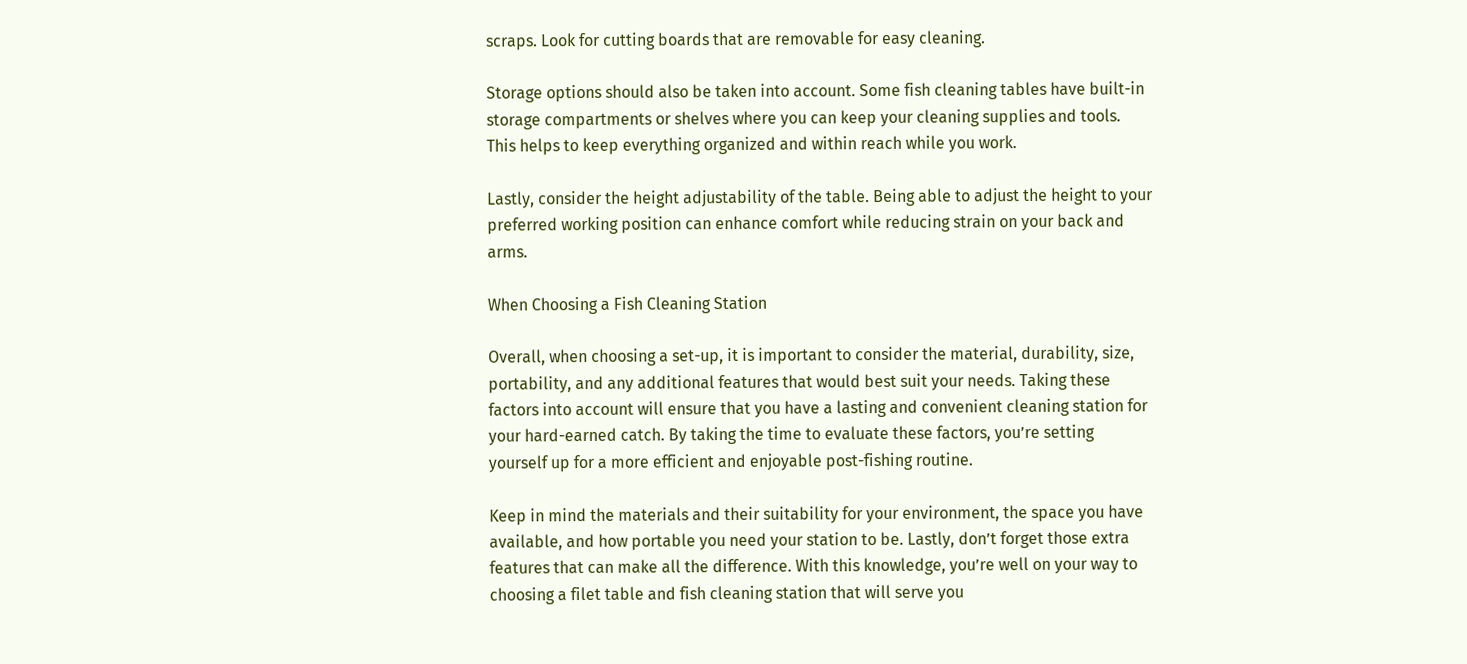scraps. Look for cutting boards that are removable for easy cleaning.

Storage options should also be taken into account. Some fish cleaning tables have built-in storage compartments or shelves where you can keep your cleaning supplies and tools. This helps to keep everything organized and within reach while you work.

Lastly, consider the height adjustability of the table. Being able to adjust the height to your preferred working position can enhance comfort while reducing strain on your back and arms.

When Choosing a Fish Cleaning Station

Overall, when choosing a set-up, it is important to consider the material, durability, size, portability, and any additional features that would best suit your needs. Taking these factors into account will ensure that you have a lasting and convenient cleaning station for your hard-earned catch. By taking the time to evaluate these factors, you’re setting yourself up for a more efficient and enjoyable post-fishing routine.

Keep in mind the materials and their suitability for your environment, the space you have available, and how portable you need your station to be. Lastly, don’t forget those extra features that can make all the difference. With this knowledge, you’re well on your way to choosing a filet table and fish cleaning station that will serve you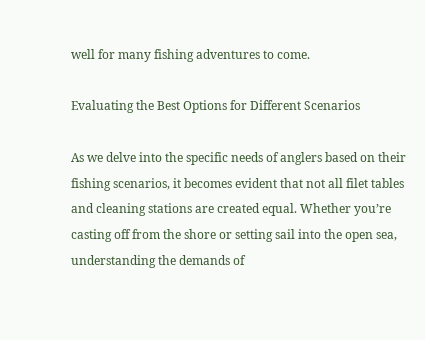well for many fishing adventures to come.

Evaluating the Best Options for Different Scenarios

As we delve into the specific needs of anglers based on their fishing scenarios, it becomes evident that not all filet tables and cleaning stations are created equal. Whether you’re casting off from the shore or setting sail into the open sea, understanding the demands of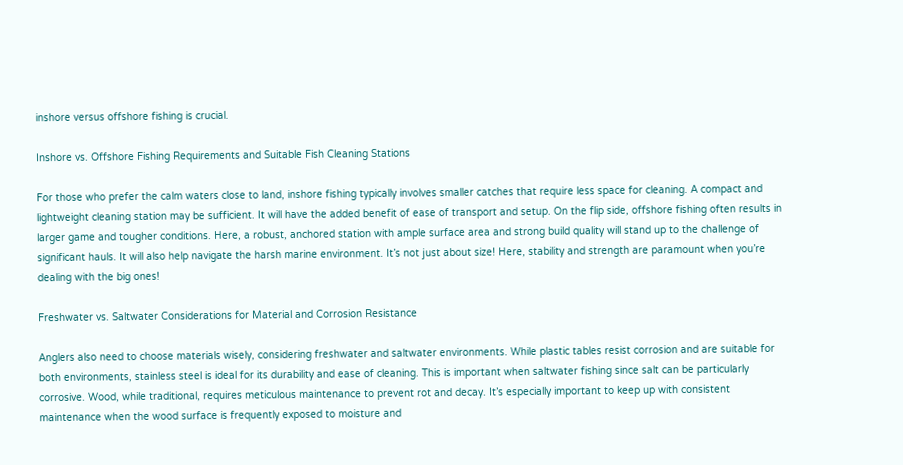inshore versus offshore fishing is crucial.

Inshore vs. Offshore Fishing Requirements and Suitable Fish Cleaning Stations

For those who prefer the calm waters close to land, inshore fishing typically involves smaller catches that require less space for cleaning. A compact and lightweight cleaning station may be sufficient. It will have the added benefit of ease of transport and setup. On the flip side, offshore fishing often results in larger game and tougher conditions. Here, a robust, anchored station with ample surface area and strong build quality will stand up to the challenge of significant hauls. It will also help navigate the harsh marine environment. It’s not just about size! Here, stability and strength are paramount when you’re dealing with the big ones!

Freshwater vs. Saltwater Considerations for Material and Corrosion Resistance

Anglers also need to choose materials wisely, considering freshwater and saltwater environments. While plastic tables resist corrosion and are suitable for both environments, stainless steel is ideal for its durability and ease of cleaning. This is important when saltwater fishing since salt can be particularly corrosive. Wood, while traditional, requires meticulous maintenance to prevent rot and decay. It’s especially important to keep up with consistent maintenance when the wood surface is frequently exposed to moisture and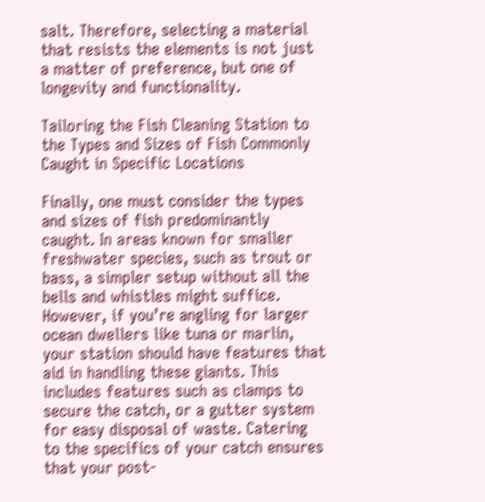salt. Therefore, selecting a material that resists the elements is not just a matter of preference, but one of longevity and functionality.

Tailoring the Fish Cleaning Station to the Types and Sizes of Fish Commonly Caught in Specific Locations

Finally, one must consider the types and sizes of fish predominantly caught. In areas known for smaller freshwater species, such as trout or bass, a simpler setup without all the bells and whistles might suffice. However, if you’re angling for larger ocean dwellers like tuna or marlin, your station should have features that aid in handling these giants. This includes features such as clamps to secure the catch, or a gutter system for easy disposal of waste. Catering to the specifics of your catch ensures that your post-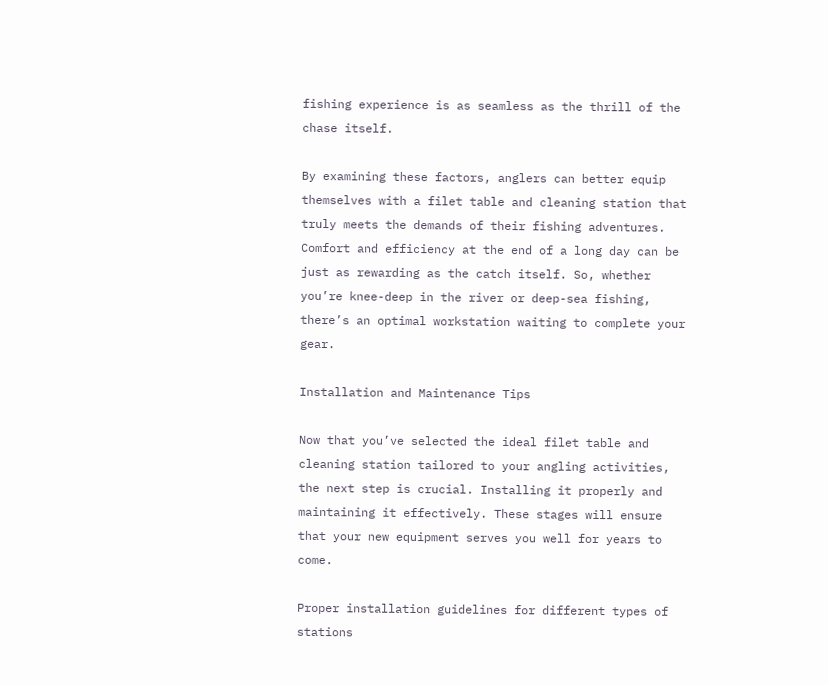fishing experience is as seamless as the thrill of the chase itself.

By examining these factors, anglers can better equip themselves with a filet table and cleaning station that truly meets the demands of their fishing adventures. Comfort and efficiency at the end of a long day can be just as rewarding as the catch itself. So, whether you’re knee-deep in the river or deep-sea fishing, there’s an optimal workstation waiting to complete your gear.

Installation and Maintenance Tips

Now that you’ve selected the ideal filet table and cleaning station tailored to your angling activities, the next step is crucial. Installing it properly and maintaining it effectively. These stages will ensure that your new equipment serves you well for years to come.

Proper installation guidelines for different types of stations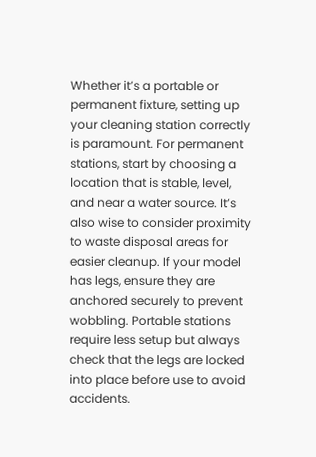Whether it’s a portable or permanent fixture, setting up your cleaning station correctly is paramount. For permanent stations, start by choosing a location that is stable, level, and near a water source. It’s also wise to consider proximity to waste disposal areas for easier cleanup. If your model has legs, ensure they are anchored securely to prevent wobbling. Portable stations require less setup but always check that the legs are locked into place before use to avoid accidents.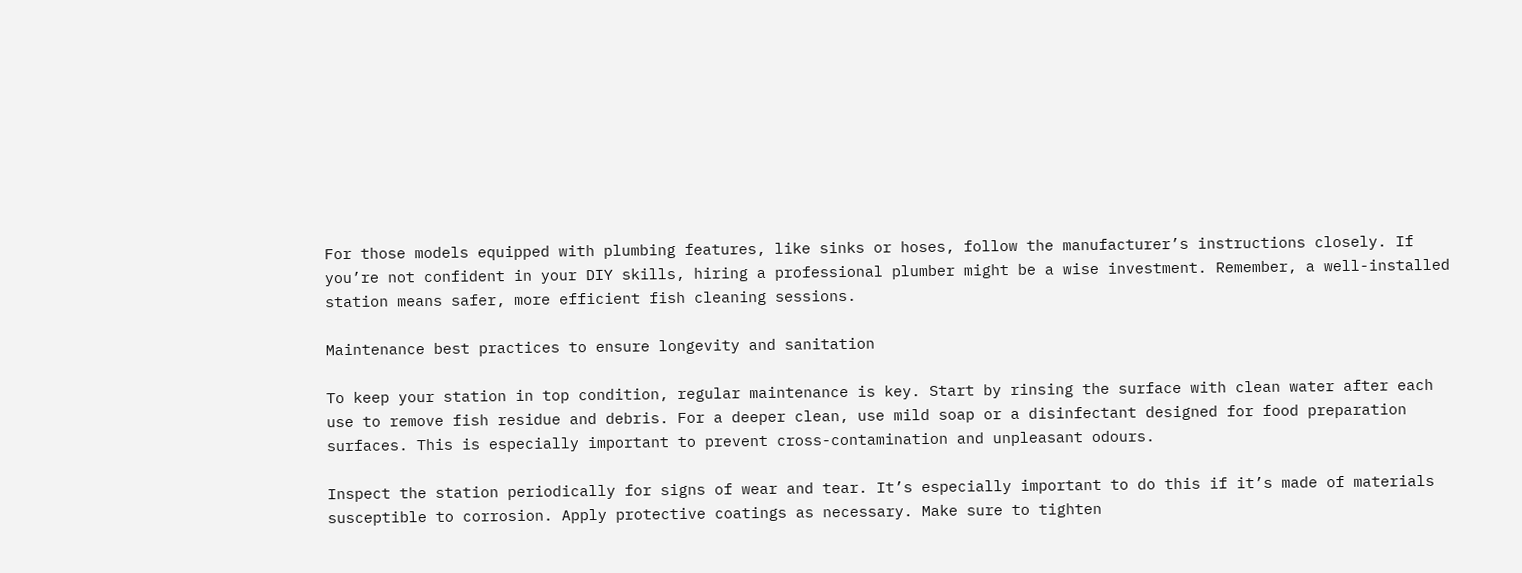For those models equipped with plumbing features, like sinks or hoses, follow the manufacturer’s instructions closely. If you’re not confident in your DIY skills, hiring a professional plumber might be a wise investment. Remember, a well-installed station means safer, more efficient fish cleaning sessions.

Maintenance best practices to ensure longevity and sanitation

To keep your station in top condition, regular maintenance is key. Start by rinsing the surface with clean water after each use to remove fish residue and debris. For a deeper clean, use mild soap or a disinfectant designed for food preparation surfaces. This is especially important to prevent cross-contamination and unpleasant odours.

Inspect the station periodically for signs of wear and tear. It’s especially important to do this if it’s made of materials susceptible to corrosion. Apply protective coatings as necessary. Make sure to tighten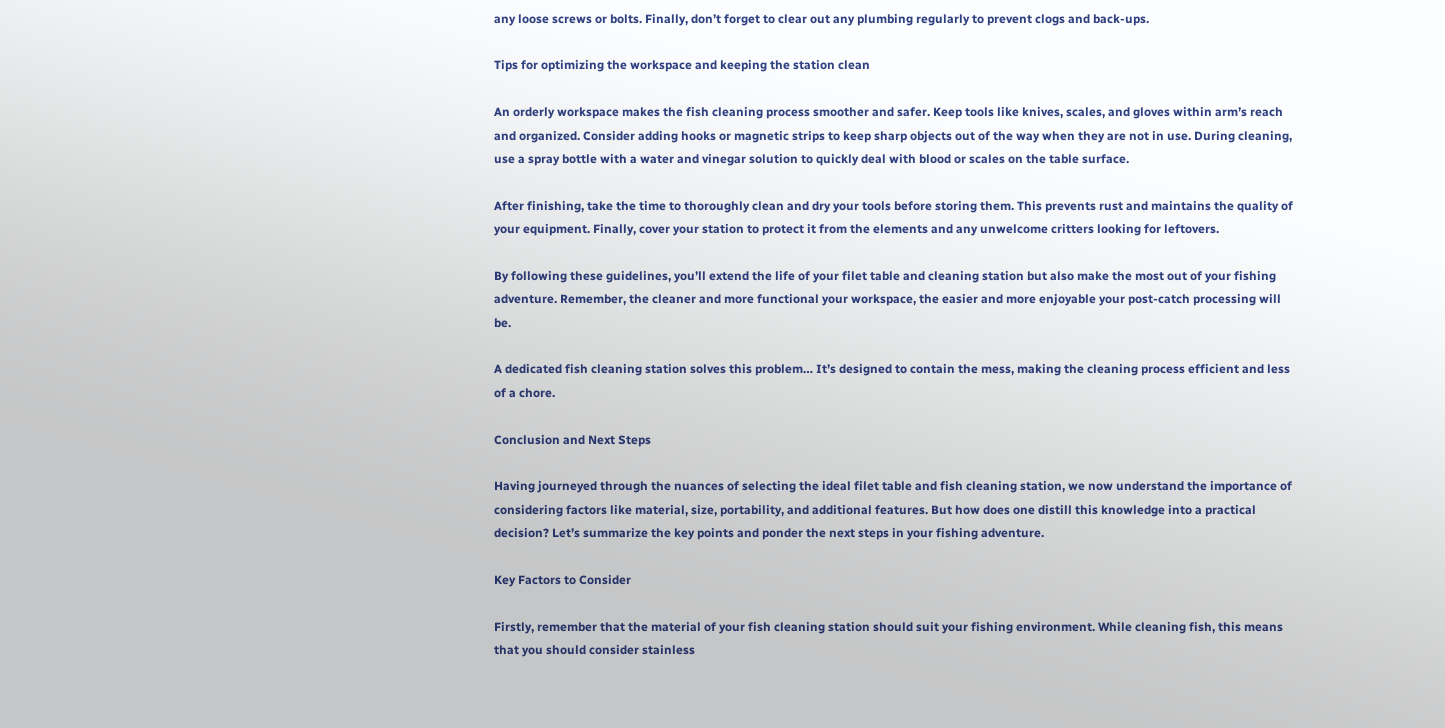any loose screws or bolts. Finally, don’t forget to clear out any plumbing regularly to prevent clogs and back-ups.

Tips for optimizing the workspace and keeping the station clean

An orderly workspace makes the fish cleaning process smoother and safer. Keep tools like knives, scales, and gloves within arm’s reach and organized. Consider adding hooks or magnetic strips to keep sharp objects out of the way when they are not in use. During cleaning, use a spray bottle with a water and vinegar solution to quickly deal with blood or scales on the table surface.

After finishing, take the time to thoroughly clean and dry your tools before storing them. This prevents rust and maintains the quality of your equipment. Finally, cover your station to protect it from the elements and any unwelcome critters looking for leftovers.

By following these guidelines, you’ll extend the life of your filet table and cleaning station but also make the most out of your fishing adventure. Remember, the cleaner and more functional your workspace, the easier and more enjoyable your post-catch processing will be.

A dedicated fish cleaning station solves this problem… It’s designed to contain the mess, making the cleaning process efficient and less of a chore.

Conclusion and Next Steps

Having journeyed through the nuances of selecting the ideal filet table and fish cleaning station, we now understand the importance of considering factors like material, size, portability, and additional features. But how does one distill this knowledge into a practical decision? Let’s summarize the key points and ponder the next steps in your fishing adventure.

Key Factors to Consider

Firstly, remember that the material of your fish cleaning station should suit your fishing environment. While cleaning fish, this means that you should consider stainless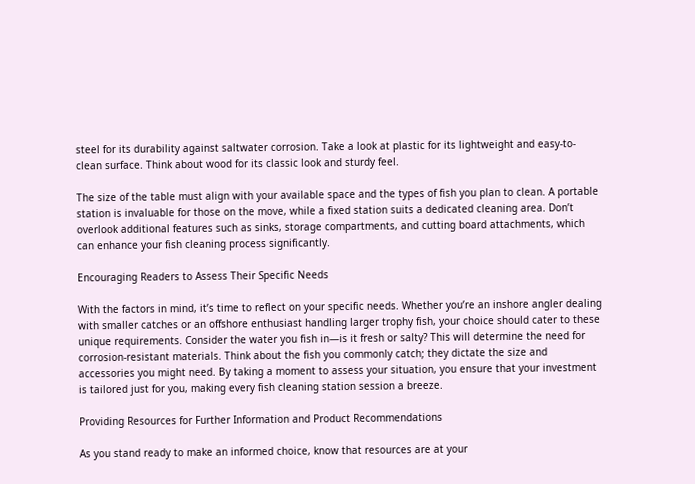steel for its durability against saltwater corrosion. Take a look at plastic for its lightweight and easy-to-clean surface. Think about wood for its classic look and sturdy feel.

The size of the table must align with your available space and the types of fish you plan to clean. A portable station is invaluable for those on the move, while a fixed station suits a dedicated cleaning area. Don’t overlook additional features such as sinks, storage compartments, and cutting board attachments, which can enhance your fish cleaning process significantly.

Encouraging Readers to Assess Their Specific Needs

With the factors in mind, it’s time to reflect on your specific needs. Whether you’re an inshore angler dealing with smaller catches or an offshore enthusiast handling larger trophy fish, your choice should cater to these unique requirements. Consider the water you fish in—is it fresh or salty? This will determine the need for corrosion-resistant materials. Think about the fish you commonly catch; they dictate the size and accessories you might need. By taking a moment to assess your situation, you ensure that your investment is tailored just for you, making every fish cleaning station session a breeze.

Providing Resources for Further Information and Product Recommendations

As you stand ready to make an informed choice, know that resources are at your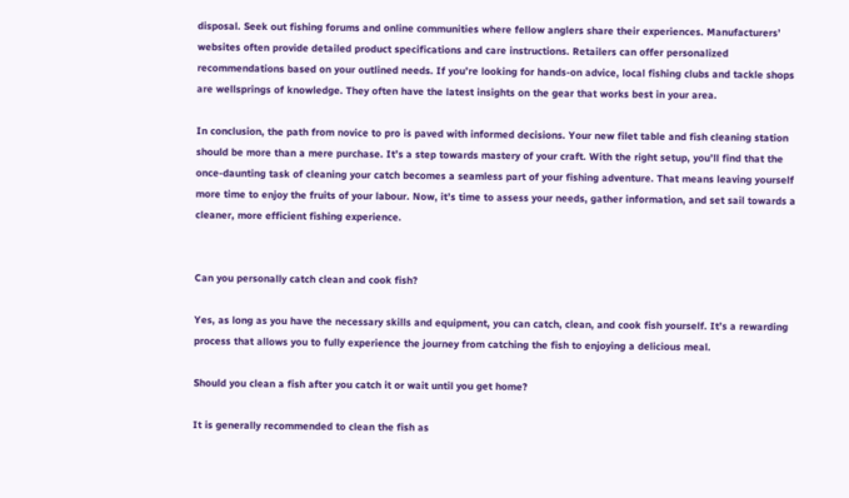disposal. Seek out fishing forums and online communities where fellow anglers share their experiences. Manufacturers’ websites often provide detailed product specifications and care instructions. Retailers can offer personalized recommendations based on your outlined needs. If you’re looking for hands-on advice, local fishing clubs and tackle shops are wellsprings of knowledge. They often have the latest insights on the gear that works best in your area.

In conclusion, the path from novice to pro is paved with informed decisions. Your new filet table and fish cleaning station should be more than a mere purchase. It’s a step towards mastery of your craft. With the right setup, you’ll find that the once-daunting task of cleaning your catch becomes a seamless part of your fishing adventure. That means leaving yourself more time to enjoy the fruits of your labour. Now, it’s time to assess your needs, gather information, and set sail towards a cleaner, more efficient fishing experience.


Can you personally catch clean and cook fish?

Yes, as long as you have the necessary skills and equipment, you can catch, clean, and cook fish yourself. It’s a rewarding process that allows you to fully experience the journey from catching the fish to enjoying a delicious meal.

Should you clean a fish after you catch it or wait until you get home?

It is generally recommended to clean the fish as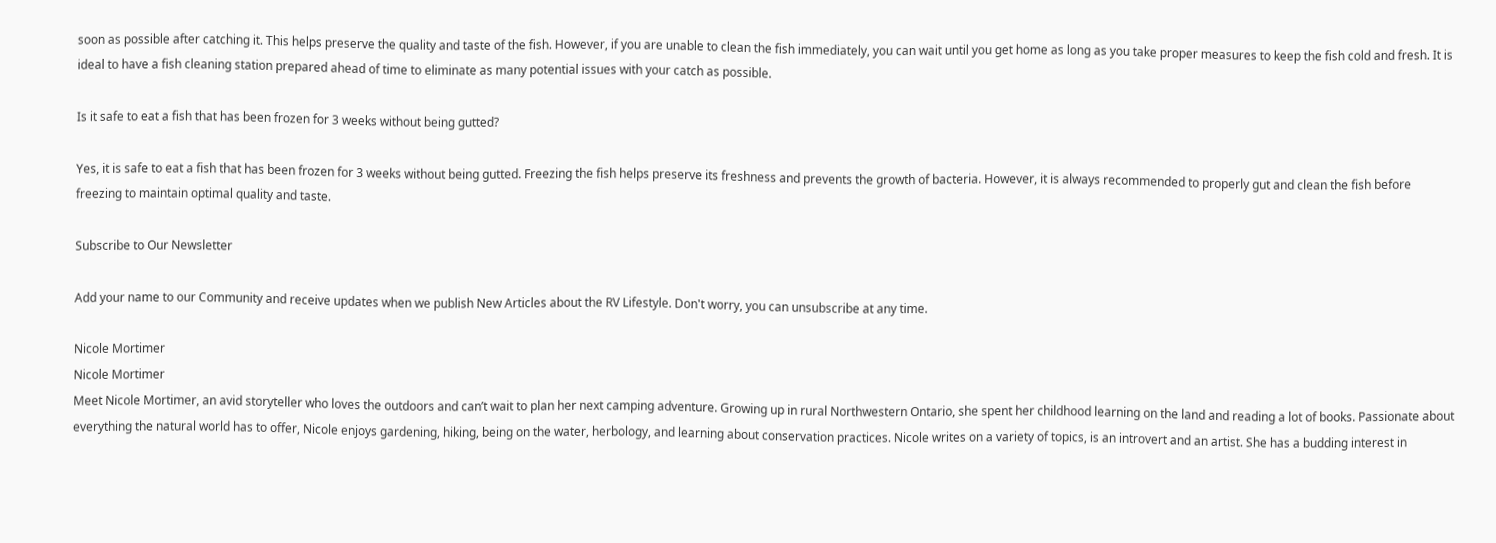soon as possible after catching it. This helps preserve the quality and taste of the fish. However, if you are unable to clean the fish immediately, you can wait until you get home as long as you take proper measures to keep the fish cold and fresh. It is ideal to have a fish cleaning station prepared ahead of time to eliminate as many potential issues with your catch as possible.

Is it safe to eat a fish that has been frozen for 3 weeks without being gutted?

Yes, it is safe to eat a fish that has been frozen for 3 weeks without being gutted. Freezing the fish helps preserve its freshness and prevents the growth of bacteria. However, it is always recommended to properly gut and clean the fish before freezing to maintain optimal quality and taste.

Subscribe to Our Newsletter

Add your name to our Community and receive updates when we publish New Articles about the RV Lifestyle. Don't worry, you can unsubscribe at any time.

Nicole Mortimer
Nicole Mortimer
Meet Nicole Mortimer, an avid storyteller who loves the outdoors and can’t wait to plan her next camping adventure. Growing up in rural Northwestern Ontario, she spent her childhood learning on the land and reading a lot of books. Passionate about everything the natural world has to offer, Nicole enjoys gardening, hiking, being on the water, herbology, and learning about conservation practices. Nicole writes on a variety of topics, is an introvert and an artist. She has a budding interest in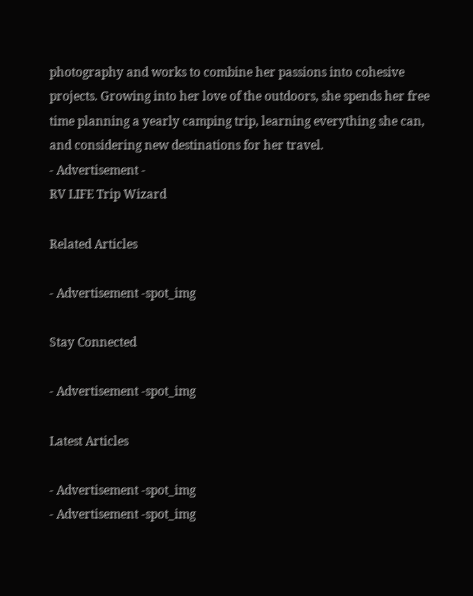photography and works to combine her passions into cohesive projects. Growing into her love of the outdoors, she spends her free time planning a yearly camping trip, learning everything she can, and considering new destinations for her travel.
- Advertisement -
RV LIFE Trip Wizard

Related Articles

- Advertisement -spot_img

Stay Connected

- Advertisement -spot_img

Latest Articles

- Advertisement -spot_img
- Advertisement -spot_img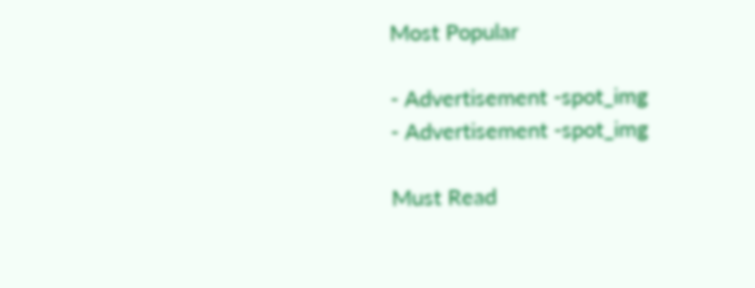Most Popular

- Advertisement -spot_img
- Advertisement -spot_img

Must Read